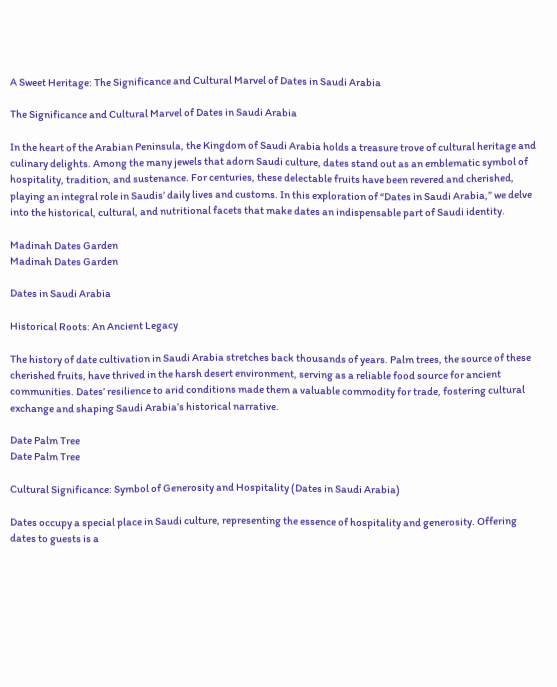A Sweet Heritage: The Significance and Cultural Marvel of Dates in Saudi Arabia

The Significance and Cultural Marvel of Dates in Saudi Arabia

In the heart of the Arabian Peninsula, the Kingdom of Saudi Arabia holds a treasure trove of cultural heritage and culinary delights. Among the many jewels that adorn Saudi culture, dates stand out as an emblematic symbol of hospitality, tradition, and sustenance. For centuries, these delectable fruits have been revered and cherished, playing an integral role in Saudis’ daily lives and customs. In this exploration of “Dates in Saudi Arabia,” we delve into the historical, cultural, and nutritional facets that make dates an indispensable part of Saudi identity.

Madinah Dates Garden
Madinah Dates Garden

Dates in Saudi Arabia

Historical Roots: An Ancient Legacy

The history of date cultivation in Saudi Arabia stretches back thousands of years. Palm trees, the source of these cherished fruits, have thrived in the harsh desert environment, serving as a reliable food source for ancient communities. Dates’ resilience to arid conditions made them a valuable commodity for trade, fostering cultural exchange and shaping Saudi Arabia’s historical narrative.

Date Palm Tree
Date Palm Tree

Cultural Significance: Symbol of Generosity and Hospitality (Dates in Saudi Arabia)

Dates occupy a special place in Saudi culture, representing the essence of hospitality and generosity. Offering dates to guests is a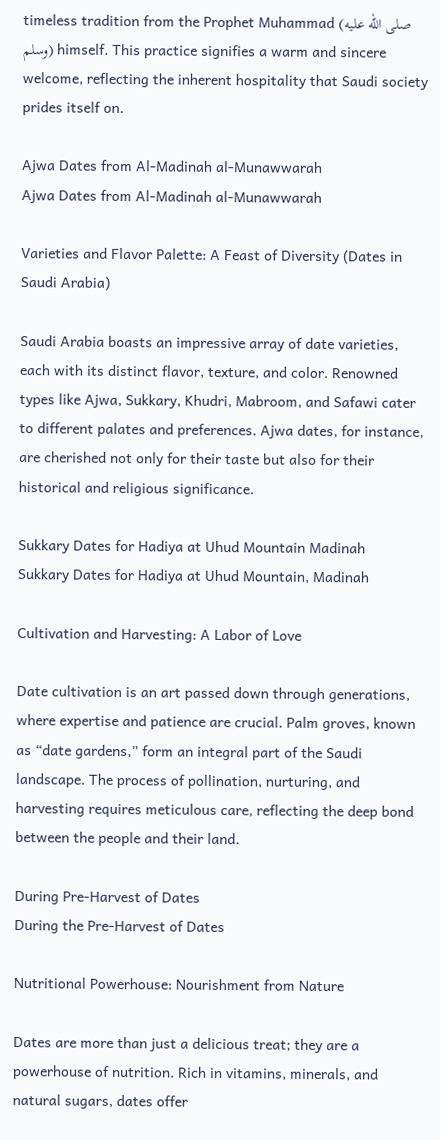timeless tradition from the Prophet Muhammad (صلى الله عليه وسلم) himself. This practice signifies a warm and sincere welcome, reflecting the inherent hospitality that Saudi society prides itself on.

Ajwa Dates from Al-Madinah al-Munawwarah
Ajwa Dates from Al-Madinah al-Munawwarah

Varieties and Flavor Palette: A Feast of Diversity (Dates in Saudi Arabia)

Saudi Arabia boasts an impressive array of date varieties, each with its distinct flavor, texture, and color. Renowned types like Ajwa, Sukkary, Khudri, Mabroom, and Safawi cater to different palates and preferences. Ajwa dates, for instance, are cherished not only for their taste but also for their historical and religious significance.

Sukkary Dates for Hadiya at Uhud Mountain Madinah
Sukkary Dates for Hadiya at Uhud Mountain, Madinah

Cultivation and Harvesting: A Labor of Love

Date cultivation is an art passed down through generations, where expertise and patience are crucial. Palm groves, known as “date gardens,” form an integral part of the Saudi landscape. The process of pollination, nurturing, and harvesting requires meticulous care, reflecting the deep bond between the people and their land.

During Pre-Harvest of Dates
During the Pre-Harvest of Dates

Nutritional Powerhouse: Nourishment from Nature

Dates are more than just a delicious treat; they are a powerhouse of nutrition. Rich in vitamins, minerals, and natural sugars, dates offer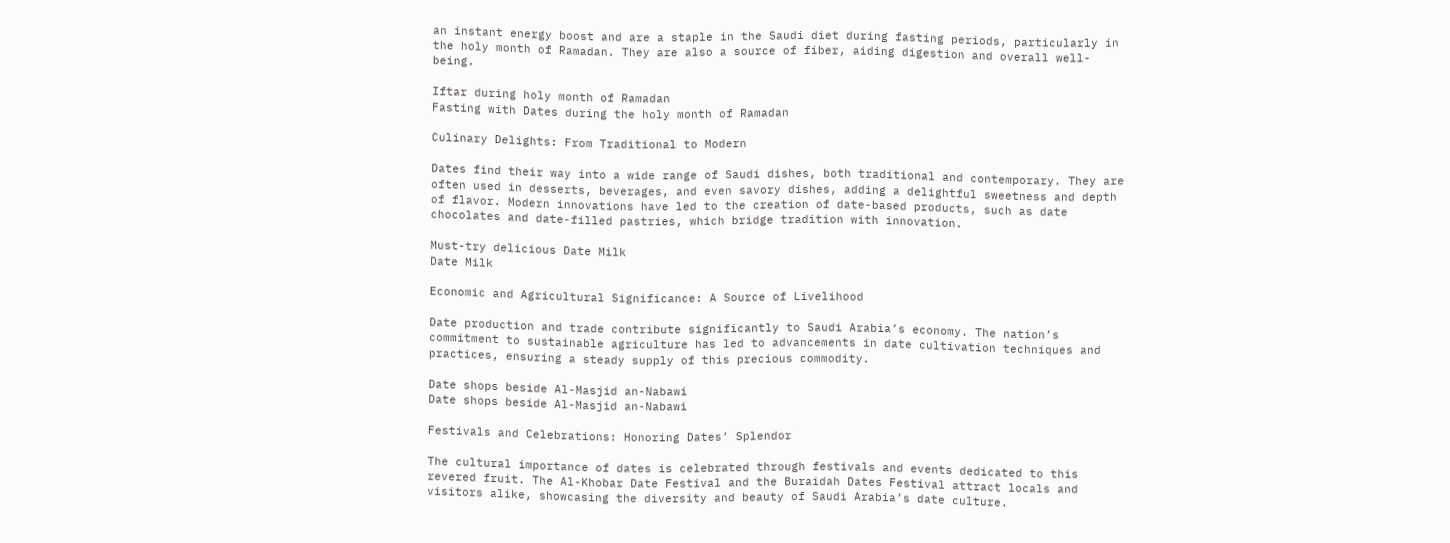an instant energy boost and are a staple in the Saudi diet during fasting periods, particularly in the holy month of Ramadan. They are also a source of fiber, aiding digestion and overall well-being.

Iftar during holy month of Ramadan
Fasting with Dates during the holy month of Ramadan

Culinary Delights: From Traditional to Modern

Dates find their way into a wide range of Saudi dishes, both traditional and contemporary. They are often used in desserts, beverages, and even savory dishes, adding a delightful sweetness and depth of flavor. Modern innovations have led to the creation of date-based products, such as date chocolates and date-filled pastries, which bridge tradition with innovation.

Must-try delicious Date Milk
Date Milk

Economic and Agricultural Significance: A Source of Livelihood

Date production and trade contribute significantly to Saudi Arabia’s economy. The nation’s commitment to sustainable agriculture has led to advancements in date cultivation techniques and practices, ensuring a steady supply of this precious commodity.

Date shops beside Al-Masjid an-Nabawi
Date shops beside Al-Masjid an-Nabawi

Festivals and Celebrations: Honoring Dates’ Splendor

The cultural importance of dates is celebrated through festivals and events dedicated to this revered fruit. The Al-Khobar Date Festival and the Buraidah Dates Festival attract locals and visitors alike, showcasing the diversity and beauty of Saudi Arabia’s date culture.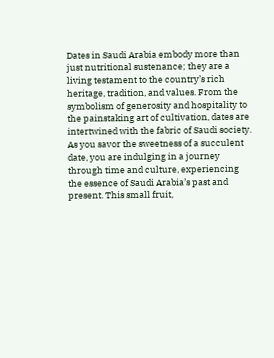Dates in Saudi Arabia embody more than just nutritional sustenance; they are a living testament to the country’s rich heritage, tradition, and values. From the symbolism of generosity and hospitality to the painstaking art of cultivation, dates are intertwined with the fabric of Saudi society. As you savor the sweetness of a succulent date, you are indulging in a journey through time and culture, experiencing the essence of Saudi Arabia’s past and present. This small fruit,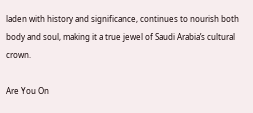laden with history and significance, continues to nourish both body and soul, making it a true jewel of Saudi Arabia’s cultural crown.

Are You On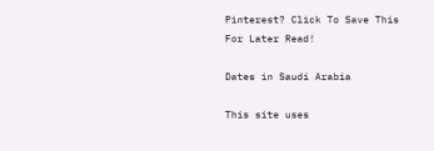Pinterest? Click To Save This For Later Read!

Dates in Saudi Arabia

This site uses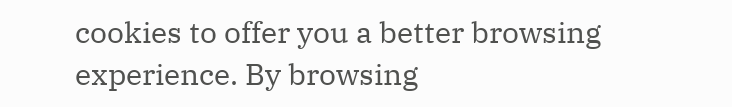cookies to offer you a better browsing experience. By browsing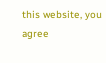this website, you agree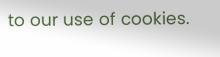to our use of cookies.